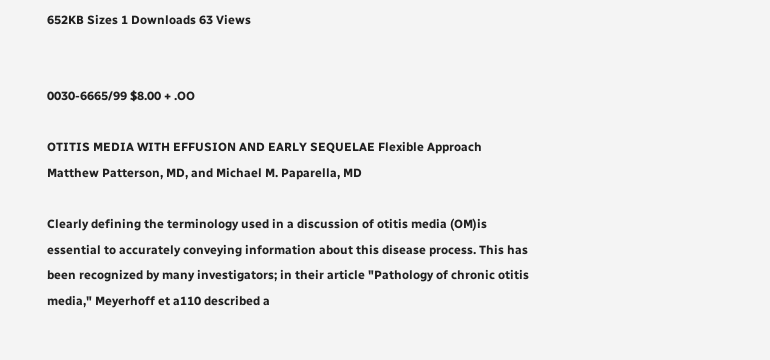652KB Sizes 1 Downloads 63 Views


0030-6665/99 $8.00 + .OO

OTITIS MEDIA WITH EFFUSION AND EARLY SEQUELAE Flexible Approach Matthew Patterson, MD, and Michael M. Paparella, MD

Clearly defining the terminology used in a discussion of otitis media (OM)is essential to accurately conveying information about this disease process. This has been recognized by many investigators; in their article "Pathology of chronic otitis media," Meyerhoff et a110 described a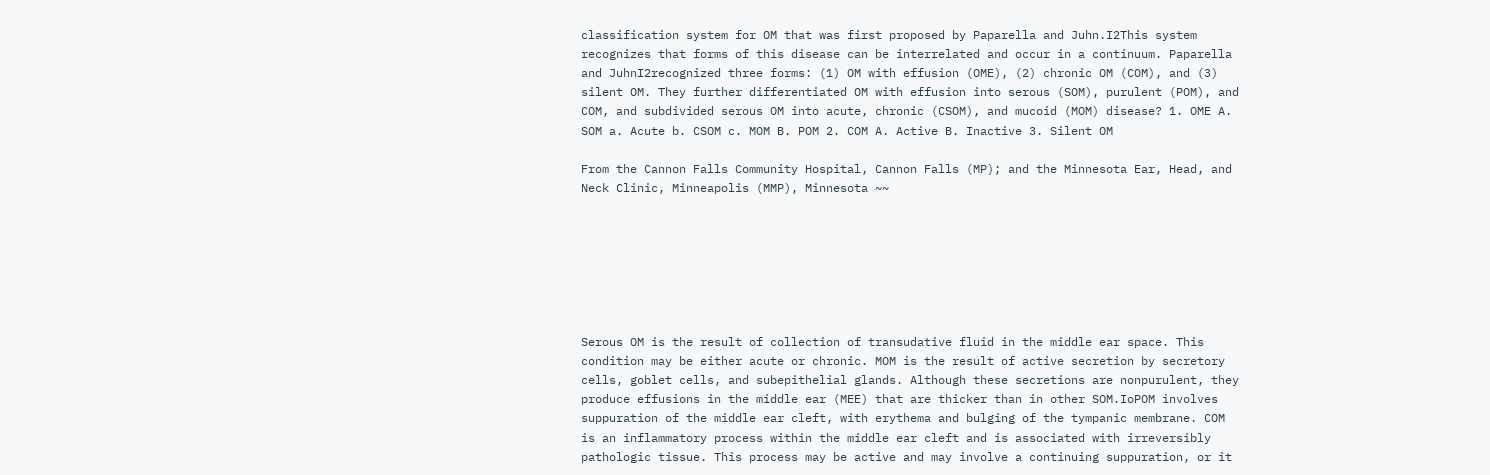classification system for OM that was first proposed by Paparella and Juhn.I2This system recognizes that forms of this disease can be interrelated and occur in a continuum. Paparella and JuhnI2recognized three forms: (1) OM with effusion (OME), (2) chronic OM (COM), and (3) silent OM. They further differentiated OM with effusion into serous (SOM), purulent (POM), and COM, and subdivided serous OM into acute, chronic (CSOM), and mucoid (MOM) disease? 1. OME A. SOM a. Acute b. CSOM c. MOM B. POM 2. COM A. Active B. Inactive 3. Silent OM

From the Cannon Falls Community Hospital, Cannon Falls (MP); and the Minnesota Ear, Head, and Neck Clinic, Minneapolis (MMP), Minnesota ~~







Serous OM is the result of collection of transudative fluid in the middle ear space. This condition may be either acute or chronic. MOM is the result of active secretion by secretory cells, goblet cells, and subepithelial glands. Although these secretions are nonpurulent, they produce effusions in the middle ear (MEE) that are thicker than in other SOM.IoPOM involves suppuration of the middle ear cleft, with erythema and bulging of the tympanic membrane. COM is an inflammatory process within the middle ear cleft and is associated with irreversibly pathologic tissue. This process may be active and may involve a continuing suppuration, or it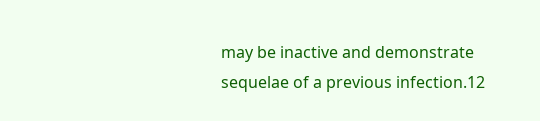may be inactive and demonstrate sequelae of a previous infection.12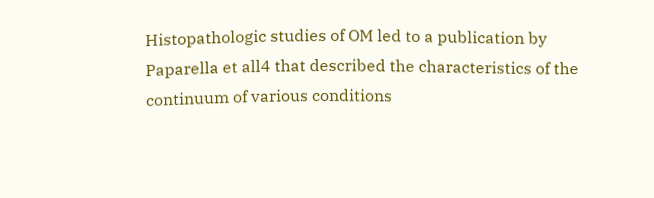Histopathologic studies of OM led to a publication by Paparella et all4 that described the characteristics of the continuum of various conditions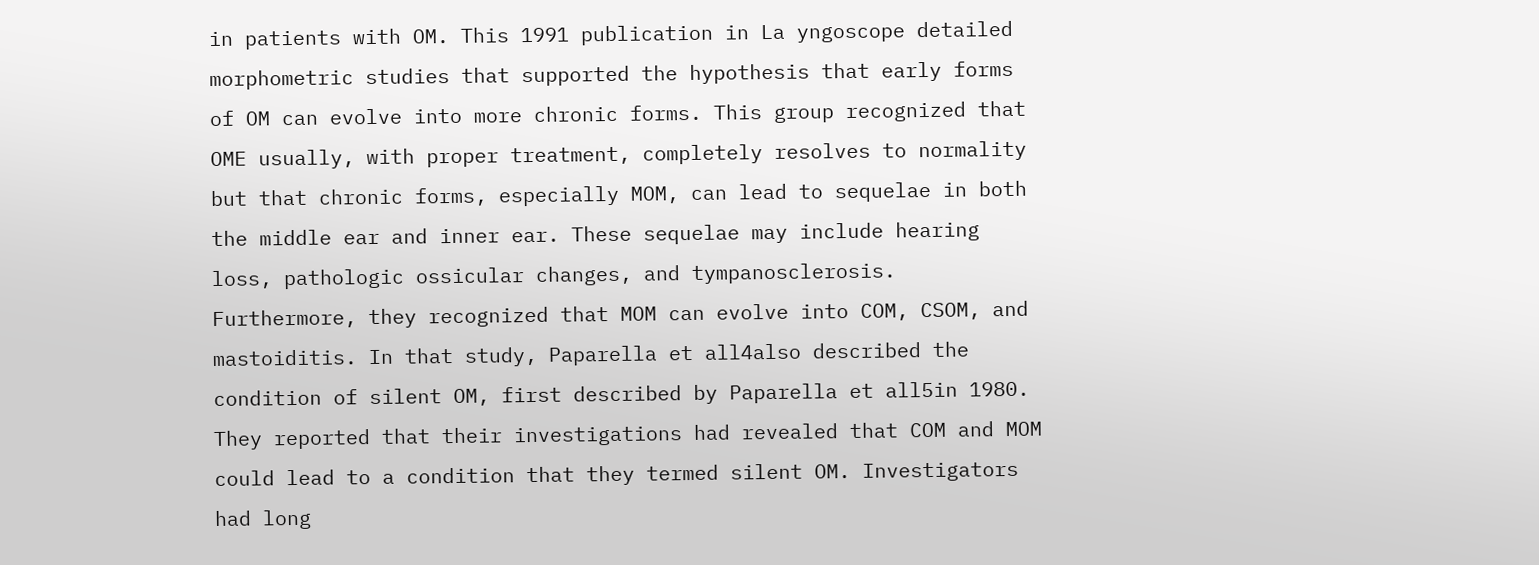in patients with OM. This 1991 publication in La yngoscope detailed morphometric studies that supported the hypothesis that early forms of OM can evolve into more chronic forms. This group recognized that OME usually, with proper treatment, completely resolves to normality but that chronic forms, especially MOM, can lead to sequelae in both the middle ear and inner ear. These sequelae may include hearing loss, pathologic ossicular changes, and tympanosclerosis. Furthermore, they recognized that MOM can evolve into COM, CSOM, and mastoiditis. In that study, Paparella et all4also described the condition of silent OM, first described by Paparella et all5in 1980. They reported that their investigations had revealed that COM and MOM could lead to a condition that they termed silent OM. Investigators had long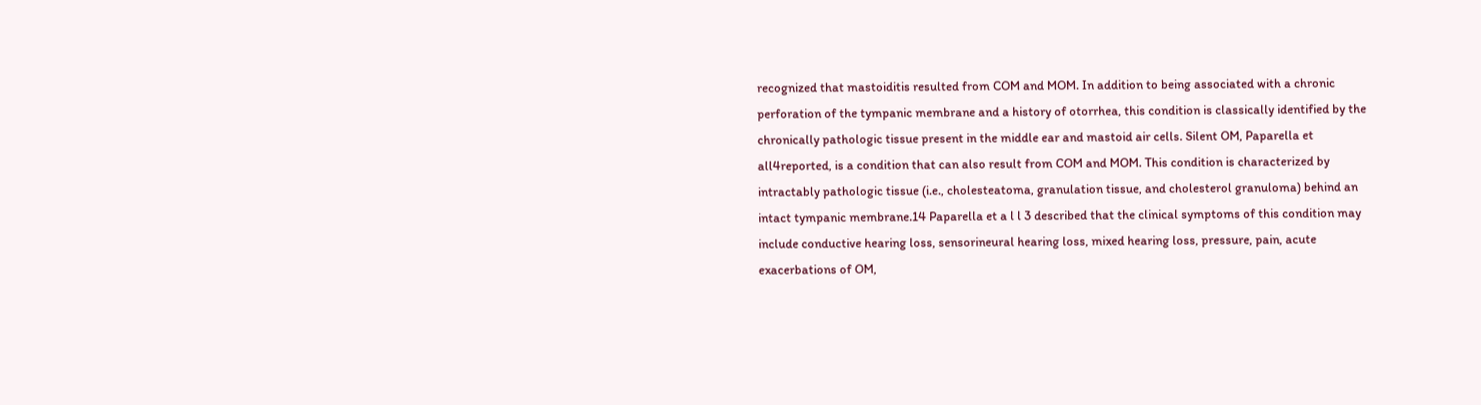recognized that mastoiditis resulted from COM and MOM. In addition to being associated with a chronic perforation of the tympanic membrane and a history of otorrhea, this condition is classically identified by the chronically pathologic tissue present in the middle ear and mastoid air cells. Silent OM, Paparella et all4reported, is a condition that can also result from COM and MOM. This condition is characterized by intractably pathologic tissue (i.e., cholesteatoma, granulation tissue, and cholesterol granuloma) behind an intact tympanic membrane.14 Paparella et a l l 3 described that the clinical symptoms of this condition may include conductive hearing loss, sensorineural hearing loss, mixed hearing loss, pressure, pain, acute exacerbations of OM,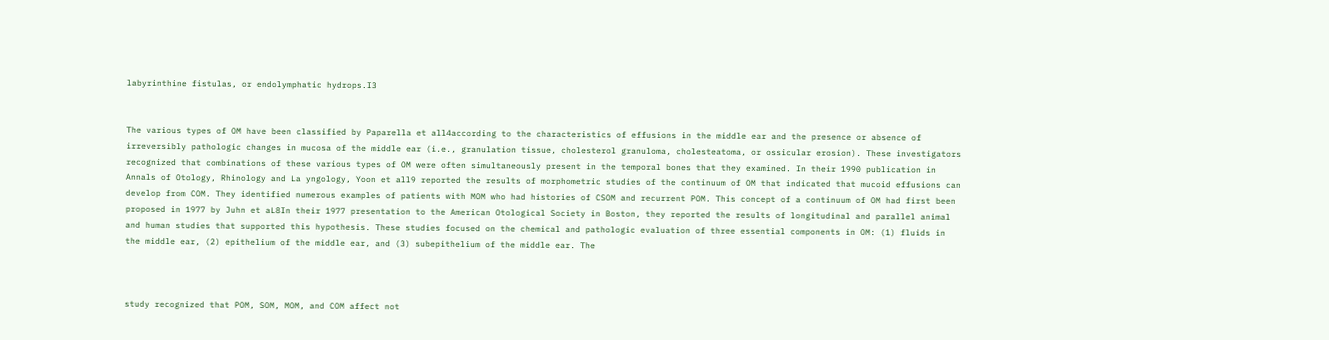labyrinthine fistulas, or endolymphatic hydrops.I3


The various types of OM have been classified by Paparella et all4according to the characteristics of effusions in the middle ear and the presence or absence of irreversibly pathologic changes in mucosa of the middle ear (i.e., granulation tissue, cholesterol granuloma, cholesteatoma, or ossicular erosion). These investigators recognized that combinations of these various types of OM were often simultaneously present in the temporal bones that they examined. In their 1990 publication in Annals of Otology, Rhinology and La yngology, Yoon et all9 reported the results of morphometric studies of the continuum of OM that indicated that mucoid effusions can develop from COM. They identified numerous examples of patients with MOM who had histories of CSOM and recurrent POM. This concept of a continuum of OM had first been proposed in 1977 by Juhn et aL8In their 1977 presentation to the American Otological Society in Boston, they reported the results of longitudinal and parallel animal and human studies that supported this hypothesis. These studies focused on the chemical and pathologic evaluation of three essential components in OM: (1) fluids in the middle ear, (2) epithelium of the middle ear, and (3) subepithelium of the middle ear. The



study recognized that POM, SOM, MOM, and COM affect not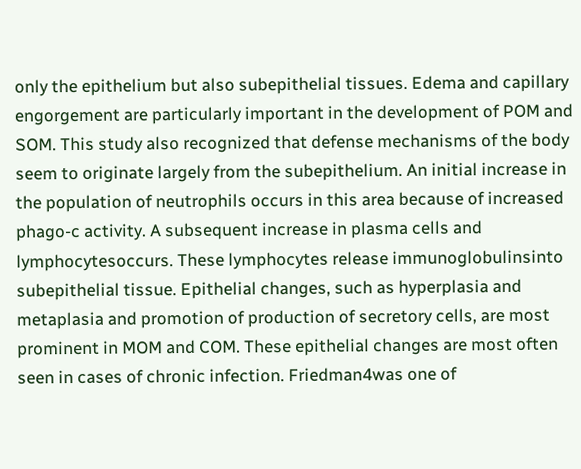only the epithelium but also subepithelial tissues. Edema and capillary engorgement are particularly important in the development of POM and SOM. This study also recognized that defense mechanisms of the body seem to originate largely from the subepithelium. An initial increase in the population of neutrophils occurs in this area because of increased phago-c activity. A subsequent increase in plasma cells and lymphocytesoccurs. These lymphocytes release immunoglobulinsinto subepithelial tissue. Epithelial changes, such as hyperplasia and metaplasia and promotion of production of secretory cells, are most prominent in MOM and COM. These epithelial changes are most often seen in cases of chronic infection. Friedman4was one of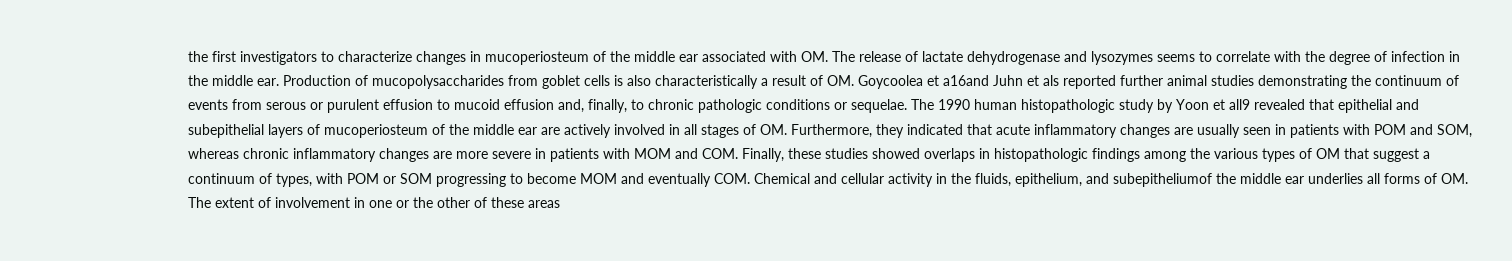the first investigators to characterize changes in mucoperiosteum of the middle ear associated with OM. The release of lactate dehydrogenase and lysozymes seems to correlate with the degree of infection in the middle ear. Production of mucopolysaccharides from goblet cells is also characteristically a result of OM. Goycoolea et a16and Juhn et als reported further animal studies demonstrating the continuum of events from serous or purulent effusion to mucoid effusion and, finally, to chronic pathologic conditions or sequelae. The 1990 human histopathologic study by Yoon et all9 revealed that epithelial and subepithelial layers of mucoperiosteum of the middle ear are actively involved in all stages of OM. Furthermore, they indicated that acute inflammatory changes are usually seen in patients with POM and SOM, whereas chronic inflammatory changes are more severe in patients with MOM and COM. Finally, these studies showed overlaps in histopathologic findings among the various types of OM that suggest a continuum of types, with POM or SOM progressing to become MOM and eventually COM. Chemical and cellular activity in the fluids, epithelium, and subepitheliumof the middle ear underlies all forms of OM. The extent of involvement in one or the other of these areas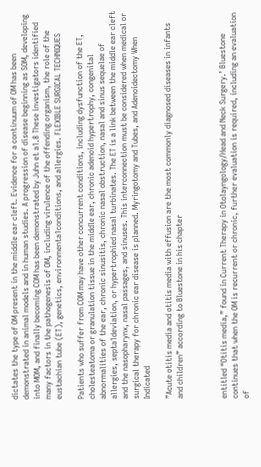dictates the type of OM present in the middle ear cleft. Evidence for a continuum of OM has been demonstrated in animal models and in human studies. A progression of disease beginning as SOM, developing into MOM, and finally becoming COM has been demonstrated by Juhn et a1.8 These investigators identified many factors in the pathogenesis of OM, including virulence of the offending organism, the role of the eustachian tube (ET), genetics, environmenta1conditions, and allergies. FLEXIBLE SURGICAL TECHNIQUES

Patients who suffer from COM may have other concurrent conditions, including dysfunction of the ET, cholesteatoma or granulation tissue in the middle ear, chronic adenoid hypertrophy, congenital abnormalities of the ear, chronic sinusitis, chronic nasal obstruction, nasal and sinus sequelae of allergies, septa1deviation, or hypertrophied nasal turbinates. The ET is a link between the middle ear cleft and the nasopharynx, nasal passages, and sinuses. This interconnection must be considered when medical or surgical therapy for chronic ear disease is planned. Myringotomy and Tubes, and Adenoidectomy When Indicated

”Acute otitis media and otitis media with effusion are the most commonly diagnosed diseases in infants and children” according to Bluestone in his chapter



entitled “Otitis media,” found in Current Therapy in Otolayngology/Head and Neck Surgery.’ Bluestone continues that when the OM is recurrent or chronic, further evaluation is required, including an evaluation of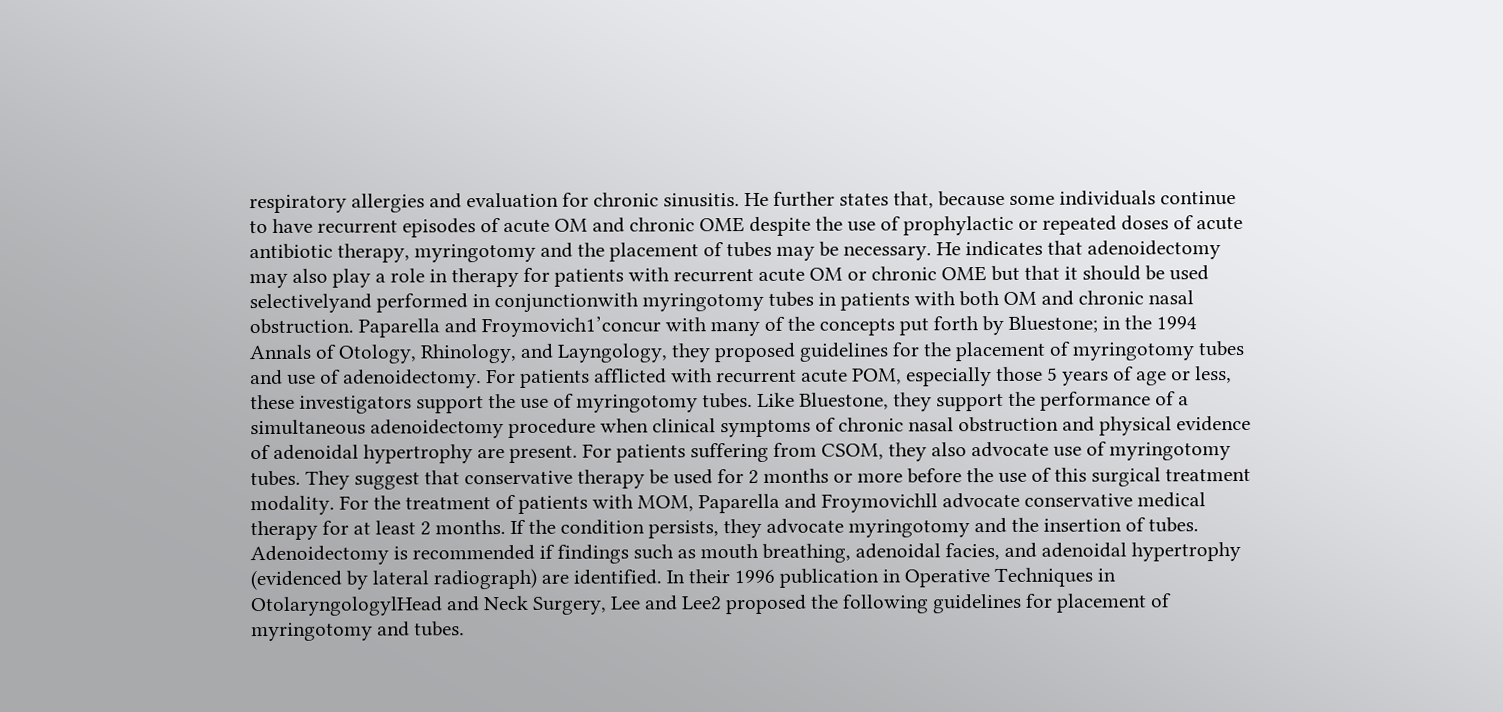respiratory allergies and evaluation for chronic sinusitis. He further states that, because some individuals continue to have recurrent episodes of acute OM and chronic OME despite the use of prophylactic or repeated doses of acute antibiotic therapy, myringotomy and the placement of tubes may be necessary. He indicates that adenoidectomy may also play a role in therapy for patients with recurrent acute OM or chronic OME but that it should be used selectivelyand performed in conjunctionwith myringotomy tubes in patients with both OM and chronic nasal obstruction. Paparella and Froymovich1’concur with many of the concepts put forth by Bluestone; in the 1994 Annals of Otology, Rhinology, and Layngology, they proposed guidelines for the placement of myringotomy tubes and use of adenoidectomy. For patients afflicted with recurrent acute POM, especially those 5 years of age or less, these investigators support the use of myringotomy tubes. Like Bluestone, they support the performance of a simultaneous adenoidectomy procedure when clinical symptoms of chronic nasal obstruction and physical evidence of adenoidal hypertrophy are present. For patients suffering from CSOM, they also advocate use of myringotomy tubes. They suggest that conservative therapy be used for 2 months or more before the use of this surgical treatment modality. For the treatment of patients with MOM, Paparella and Froymovichll advocate conservative medical therapy for at least 2 months. If the condition persists, they advocate myringotomy and the insertion of tubes. Adenoidectomy is recommended if findings such as mouth breathing, adenoidal facies, and adenoidal hypertrophy (evidenced by lateral radiograph) are identified. In their 1996 publication in Operative Techniques in OtolaryngologylHead and Neck Surgery, Lee and Lee2 proposed the following guidelines for placement of myringotomy and tubes.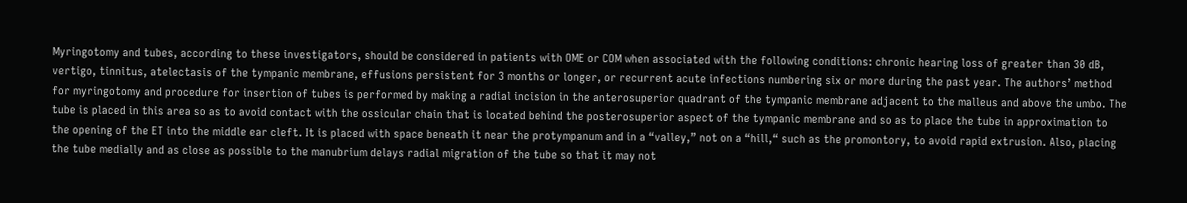Myringotomy and tubes, according to these investigators, should be considered in patients with OME or COM when associated with the following conditions: chronic hearing loss of greater than 30 dB, vertigo, tinnitus, atelectasis of the tympanic membrane, effusions persistent for 3 months or longer, or recurrent acute infections numbering six or more during the past year. The authors’ method for myringotomy and procedure for insertion of tubes is performed by making a radial incision in the anterosuperior quadrant of the tympanic membrane adjacent to the malleus and above the umbo. The tube is placed in this area so as to avoid contact with the ossicular chain that is located behind the posterosuperior aspect of the tympanic membrane and so as to place the tube in approximation to the opening of the ET into the middle ear cleft. It is placed with space beneath it near the protympanum and in a “valley,” not on a “hill,“ such as the promontory, to avoid rapid extrusion. Also, placing the tube medially and as close as possible to the manubrium delays radial migration of the tube so that it may not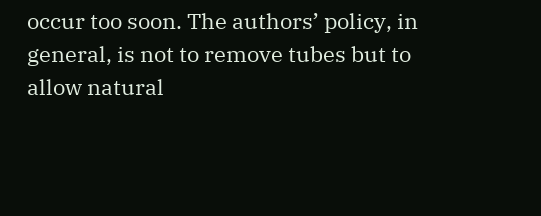occur too soon. The authors’ policy, in general, is not to remove tubes but to allow natural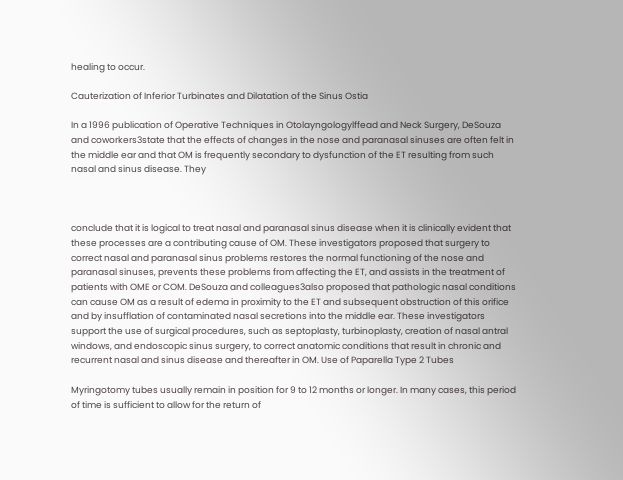healing to occur.

Cauterization of Inferior Turbinates and Dilatation of the Sinus Ostia

In a 1996 publication of Operative Techniques in Otolayngologylffead and Neck Surgery, DeSouza and coworkers3state that the effects of changes in the nose and paranasal sinuses are often felt in the middle ear and that OM is frequently secondary to dysfunction of the ET resulting from such nasal and sinus disease. They



conclude that it is logical to treat nasal and paranasal sinus disease when it is clinically evident that these processes are a contributing cause of OM. These investigators proposed that surgery to correct nasal and paranasal sinus problems restores the normal functioning of the nose and paranasal sinuses, prevents these problems from affecting the ET, and assists in the treatment of patients with OME or COM. DeSouza and colleagues3also proposed that pathologic nasal conditions can cause OM as a result of edema in proximity to the ET and subsequent obstruction of this orifice and by insufflation of contaminated nasal secretions into the middle ear. These investigators support the use of surgical procedures, such as septoplasty, turbinoplasty, creation of nasal antral windows, and endoscopic sinus surgery, to correct anatomic conditions that result in chronic and recurrent nasal and sinus disease and thereafter in OM. Use of Paparella Type 2 Tubes

Myringotomy tubes usually remain in position for 9 to 12 months or longer. In many cases, this period of time is sufficient to allow for the return of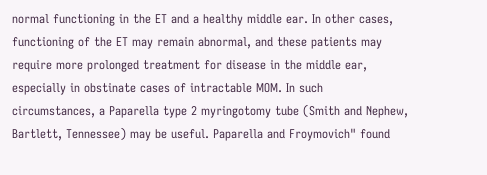normal functioning in the ET and a healthy middle ear. In other cases, functioning of the ET may remain abnormal, and these patients may require more prolonged treatment for disease in the middle ear, especially in obstinate cases of intractable MOM. In such circumstances, a Paparella type 2 myringotomy tube (Smith and Nephew, Bartlett, Tennessee) may be useful. Paparella and Froymovich" found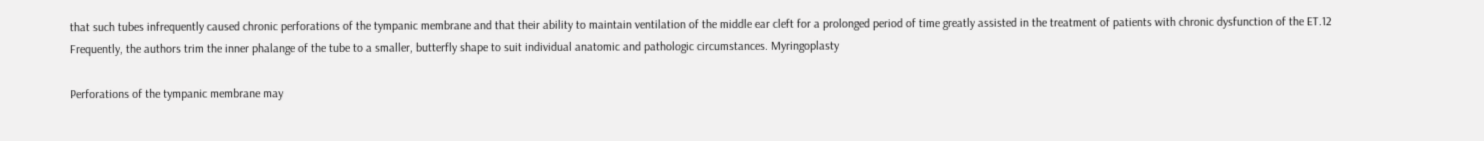that such tubes infrequently caused chronic perforations of the tympanic membrane and that their ability to maintain ventilation of the middle ear cleft for a prolonged period of time greatly assisted in the treatment of patients with chronic dysfunction of the ET.12 Frequently, the authors trim the inner phalange of the tube to a smaller, butterfly shape to suit individual anatomic and pathologic circumstances. Myringoplasty

Perforations of the tympanic membrane may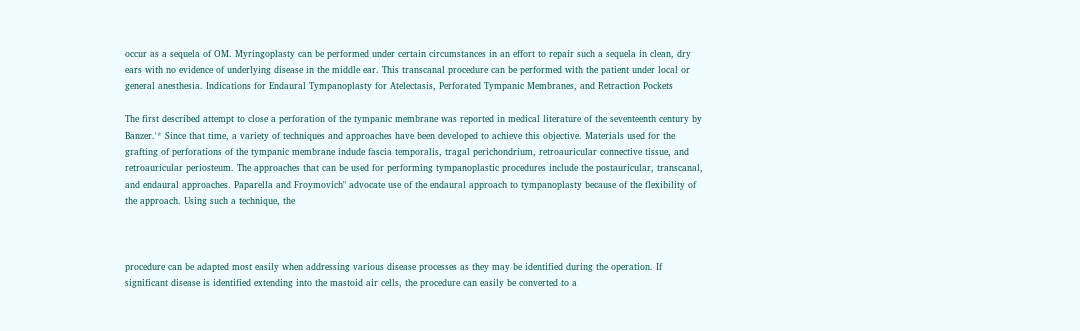occur as a sequela of OM. Myringoplasty can be performed under certain circumstances in an effort to repair such a sequela in clean, dry ears with no evidence of underlying disease in the middle ear. This transcanal procedure can be performed with the patient under local or general anesthesia. Indications for Endaural Tympanoplasty for Atelectasis, Perforated Tympanic Membranes, and Retraction Pockets

The first described attempt to close a perforation of the tympanic membrane was reported in medical literature of the seventeenth century by Banzer.'* Since that time, a variety of techniques and approaches have been developed to achieve this objective. Materials used for the grafting of perforations of the tympanic membrane indude fascia temporalis, tragal perichondrium, retroauricular connective tissue, and retroauricular periosteum. The approaches that can be used for performing tympanoplastic procedures include the postauricular, transcanal, and endaural approaches. Paparella and Froymovich" advocate use of the endaural approach to tympanoplasty because of the flexibility of the approach. Using such a technique, the



procedure can be adapted most easily when addressing various disease processes as they may be identified during the operation. If significant disease is identified extending into the mastoid air cells, the procedure can easily be converted to a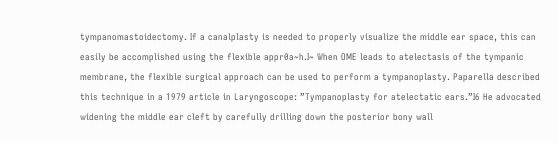tympanomastoidectomy. If a canalplasty is needed to properly visualize the middle ear space, this can easily be accomplished using the flexible appr0a~h.I~ When OME leads to atelectasis of the tympanic membrane, the flexible surgical approach can be used to perform a tympanoplasty. Paparella described this technique in a 1979 article in Laryngoscope: ”Tympanoplasty for atelectatic ears.”I6 He advocated widening the middle ear cleft by carefully drilling down the posterior bony wall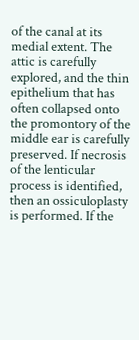of the canal at its medial extent. The attic is carefully explored, and the thin epithelium that has often collapsed onto the promontory of the middle ear is carefully preserved. If necrosis of the lenticular process is identified, then an ossiculoplasty is performed. If the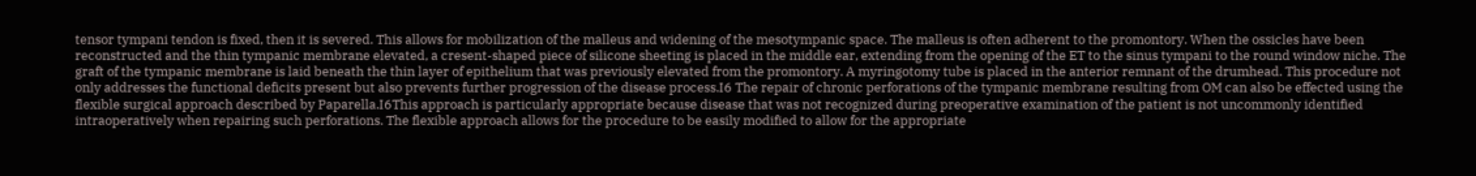tensor tympani tendon is fixed, then it is severed. This allows for mobilization of the malleus and widening of the mesotympanic space. The malleus is often adherent to the promontory. When the ossicles have been reconstructed and the thin tympanic membrane elevated, a cresent-shaped piece of silicone sheeting is placed in the middle ear, extending from the opening of the ET to the sinus tympani to the round window niche. The graft of the tympanic membrane is laid beneath the thin layer of epithelium that was previously elevated from the promontory. A myringotomy tube is placed in the anterior remnant of the drumhead. This procedure not only addresses the functional deficits present but also prevents further progression of the disease process.I6 The repair of chronic perforations of the tympanic membrane resulting from OM can also be effected using the flexible surgical approach described by Paparella.I6This approach is particularly appropriate because disease that was not recognized during preoperative examination of the patient is not uncommonly identified intraoperatively when repairing such perforations. The flexible approach allows for the procedure to be easily modified to allow for the appropriate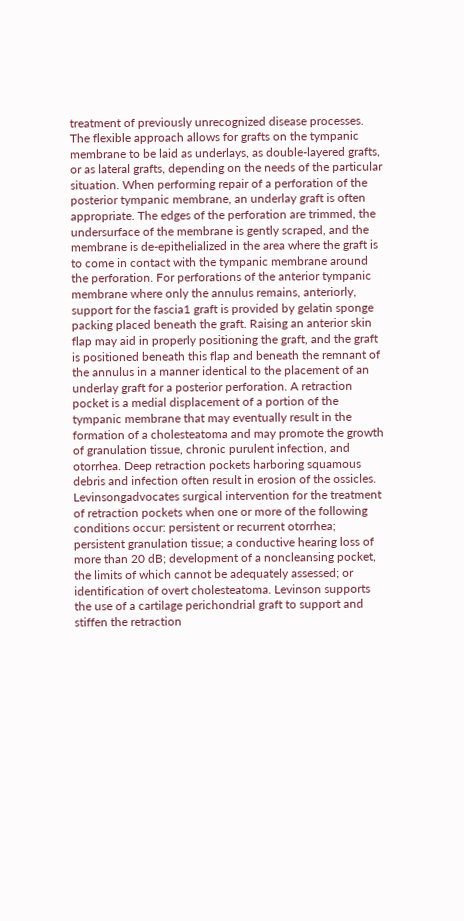treatment of previously unrecognized disease processes. The flexible approach allows for grafts on the tympanic membrane to be laid as underlays, as double-layered grafts, or as lateral grafts, depending on the needs of the particular situation. When performing repair of a perforation of the posterior tympanic membrane, an underlay graft is often appropriate. The edges of the perforation are trimmed, the undersurface of the membrane is gently scraped, and the membrane is de-epithelialized in the area where the graft is to come in contact with the tympanic membrane around the perforation. For perforations of the anterior tympanic membrane where only the annulus remains, anteriorly, support for the fascia1 graft is provided by gelatin sponge packing placed beneath the graft. Raising an anterior skin flap may aid in properly positioning the graft, and the graft is positioned beneath this flap and beneath the remnant of the annulus in a manner identical to the placement of an underlay graft for a posterior perforation. A retraction pocket is a medial displacement of a portion of the tympanic membrane that may eventually result in the formation of a cholesteatoma and may promote the growth of granulation tissue, chronic purulent infection, and otorrhea. Deep retraction pockets harboring squamous debris and infection often result in erosion of the ossicles. Levinsongadvocates surgical intervention for the treatment of retraction pockets when one or more of the following conditions occur: persistent or recurrent otorrhea; persistent granulation tissue; a conductive hearing loss of more than 20 dB; development of a noncleansing pocket, the limits of which cannot be adequately assessed; or identification of overt cholesteatoma. Levinson supports the use of a cartilage perichondrial graft to support and stiffen the retraction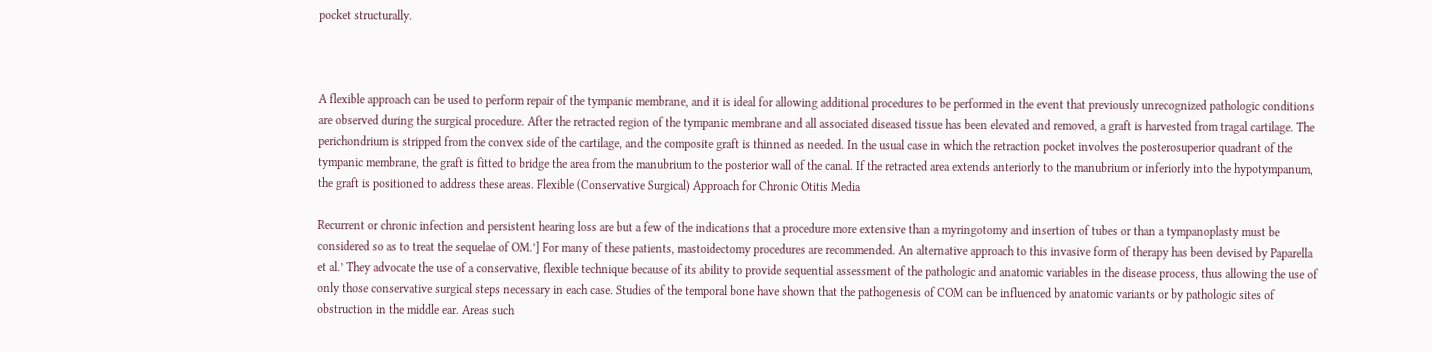pocket structurally.



A flexible approach can be used to perform repair of the tympanic membrane, and it is ideal for allowing additional procedures to be performed in the event that previously unrecognized pathologic conditions are observed during the surgical procedure. After the retracted region of the tympanic membrane and all associated diseased tissue has been elevated and removed, a graft is harvested from tragal cartilage. The perichondrium is stripped from the convex side of the cartilage, and the composite graft is thinned as needed. In the usual case in which the retraction pocket involves the posterosuperior quadrant of the tympanic membrane, the graft is fitted to bridge the area from the manubrium to the posterior wall of the canal. If the retracted area extends anteriorly to the manubrium or inferiorly into the hypotympanum, the graft is positioned to address these areas. Flexible (Conservative Surgical) Approach for Chronic Otitis Media

Recurrent or chronic infection and persistent hearing loss are but a few of the indications that a procedure more extensive than a myringotomy and insertion of tubes or than a tympanoplasty must be considered so as to treat the sequelae of OM.’] For many of these patients, mastoidectomy procedures are recommended. An alternative approach to this invasive form of therapy has been devised by Paparella et al.’ They advocate the use of a conservative, flexible technique because of its ability to provide sequential assessment of the pathologic and anatomic variables in the disease process, thus allowing the use of only those conservative surgical steps necessary in each case. Studies of the temporal bone have shown that the pathogenesis of COM can be influenced by anatomic variants or by pathologic sites of obstruction in the middle ear. Areas such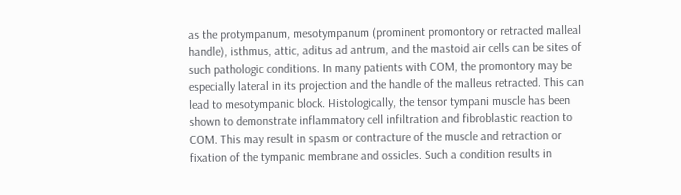as the protympanum, mesotympanum (prominent promontory or retracted malleal handle), isthmus, attic, aditus ad antrum, and the mastoid air cells can be sites of such pathologic conditions. In many patients with COM, the promontory may be especially lateral in its projection and the handle of the malleus retracted. This can lead to mesotympanic block. Histologically, the tensor tympani muscle has been shown to demonstrate inflammatory cell infiltration and fibroblastic reaction to COM. This may result in spasm or contracture of the muscle and retraction or fixation of the tympanic membrane and ossicles. Such a condition results in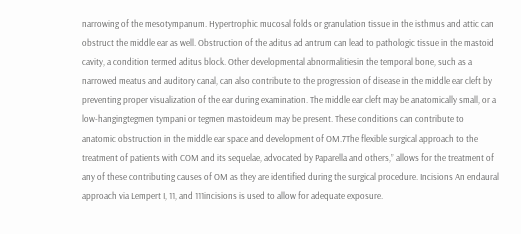narrowing of the mesotympanum. Hypertrophic mucosal folds or granulation tissue in the isthmus and attic can obstruct the middle ear as well. Obstruction of the aditus ad antrum can lead to pathologic tissue in the mastoid cavity, a condition termed aditus block. Other developmental abnormalitiesin the temporal bone, such as a narrowed meatus and auditory canal, can also contribute to the progression of disease in the middle ear cleft by preventing proper visualization of the ear during examination. The middle ear cleft may be anatomically small, or a low-hangingtegmen tympani or tegmen mastoideum may be present. These conditions can contribute to anatomic obstruction in the middle ear space and development of OM.7The flexible surgical approach to the treatment of patients with COM and its sequelae, advocated by Paparella and others,” allows for the treatment of any of these contributing causes of OM as they are identified during the surgical procedure. Incisions An endaural approach via Lempert I, 11, and 111incisions is used to allow for adequate exposure.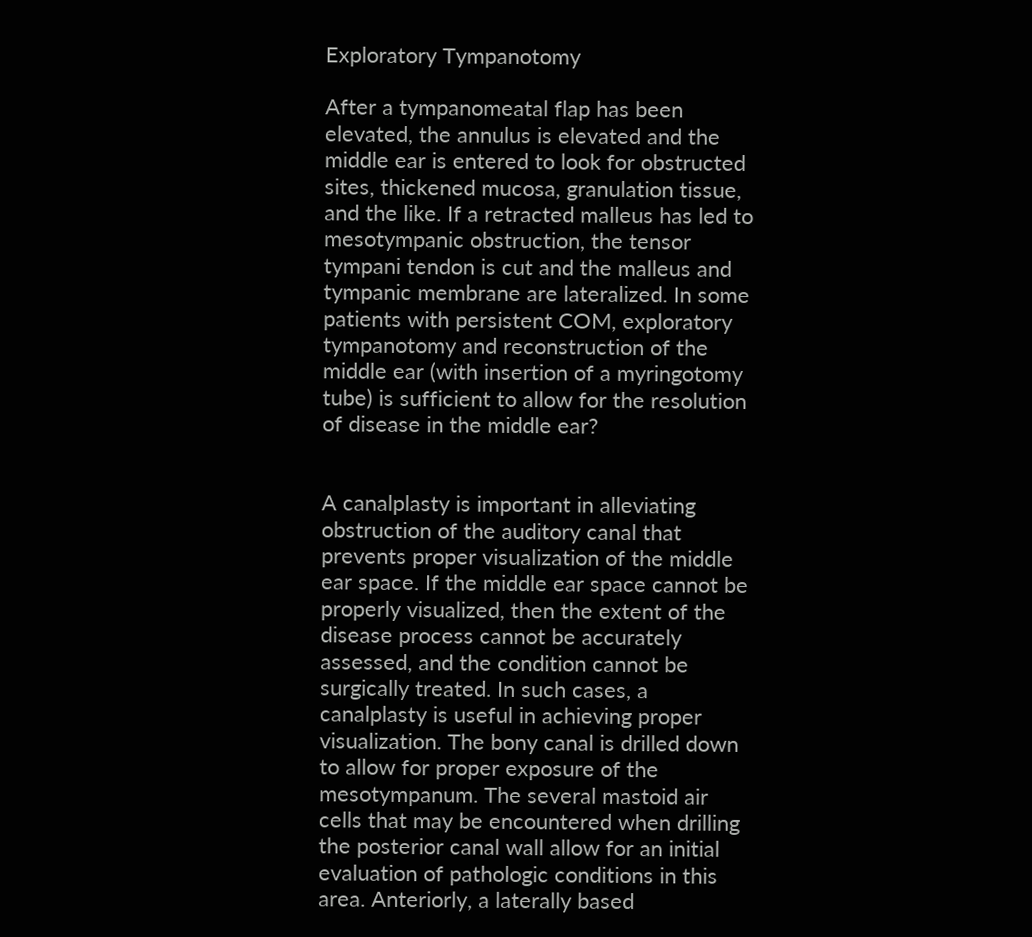Exploratory Tympanotomy

After a tympanomeatal flap has been elevated, the annulus is elevated and the middle ear is entered to look for obstructed sites, thickened mucosa, granulation tissue, and the like. If a retracted malleus has led to mesotympanic obstruction, the tensor tympani tendon is cut and the malleus and tympanic membrane are lateralized. In some patients with persistent COM, exploratory tympanotomy and reconstruction of the middle ear (with insertion of a myringotomy tube) is sufficient to allow for the resolution of disease in the middle ear?


A canalplasty is important in alleviating obstruction of the auditory canal that prevents proper visualization of the middle ear space. If the middle ear space cannot be properly visualized, then the extent of the disease process cannot be accurately assessed, and the condition cannot be surgically treated. In such cases, a canalplasty is useful in achieving proper visualization. The bony canal is drilled down to allow for proper exposure of the mesotympanum. The several mastoid air cells that may be encountered when drilling the posterior canal wall allow for an initial evaluation of pathologic conditions in this area. Anteriorly, a laterally based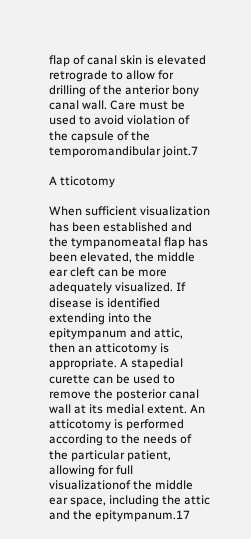flap of canal skin is elevated retrograde to allow for drilling of the anterior bony canal wall. Care must be used to avoid violation of the capsule of the temporomandibular joint.7

A tticotomy

When sufficient visualization has been established and the tympanomeatal flap has been elevated, the middle ear cleft can be more adequately visualized. If disease is identified extending into the epitympanum and attic, then an atticotomy is appropriate. A stapedial curette can be used to remove the posterior canal wall at its medial extent. An atticotomy is performed according to the needs of the particular patient, allowing for full visualizationof the middle ear space, including the attic and the epitympanum.17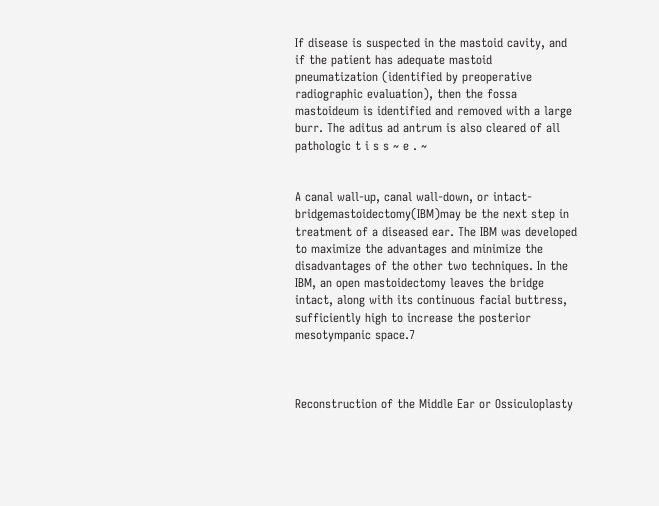If disease is suspected in the mastoid cavity, and if the patient has adequate mastoid pneumatization (identified by preoperative radiographic evaluation), then the fossa mastoideum is identified and removed with a large burr. The aditus ad antrum is also cleared of all pathologic t i s s ~ e . ~


A canal wall-up, canal wall-down, or intact-bridgemastoidectomy(IBM)may be the next step in treatment of a diseased ear. The IBM was developed to maximize the advantages and minimize the disadvantages of the other two techniques. In the IBM, an open mastoidectomy leaves the bridge intact, along with its continuous facial buttress, sufficiently high to increase the posterior mesotympanic space.7



Reconstruction of the Middle Ear or Ossiculoplasty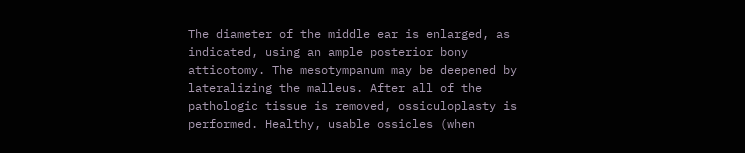The diameter of the middle ear is enlarged, as indicated, using an ample posterior bony atticotomy. The mesotympanum may be deepened by lateralizing the malleus. After all of the pathologic tissue is removed, ossiculoplasty is performed. Healthy, usable ossicles (when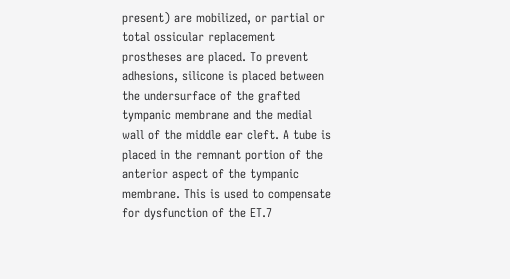present) are mobilized, or partial or total ossicular replacement prostheses are placed. To prevent adhesions, silicone is placed between the undersurface of the grafted tympanic membrane and the medial wall of the middle ear cleft. A tube is placed in the remnant portion of the anterior aspect of the tympanic membrane. This is used to compensate for dysfunction of the ET.7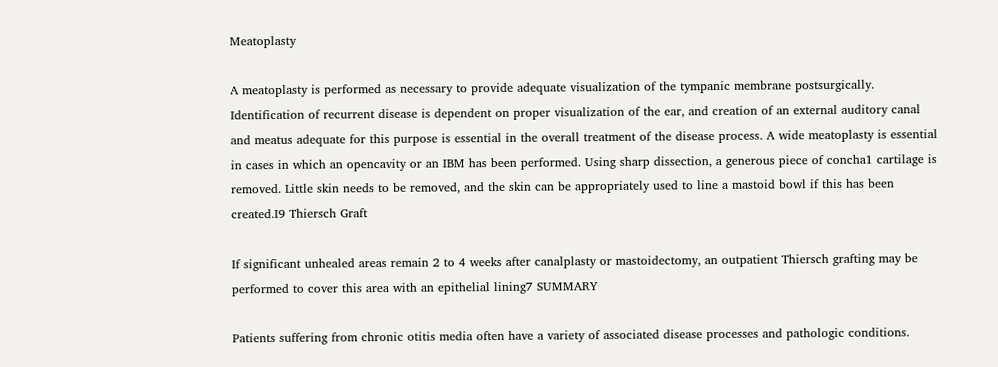Meatoplasty

A meatoplasty is performed as necessary to provide adequate visualization of the tympanic membrane postsurgically. Identification of recurrent disease is dependent on proper visualization of the ear, and creation of an external auditory canal and meatus adequate for this purpose is essential in the overall treatment of the disease process. A wide meatoplasty is essential in cases in which an opencavity or an IBM has been performed. Using sharp dissection, a generous piece of concha1 cartilage is removed. Little skin needs to be removed, and the skin can be appropriately used to line a mastoid bowl if this has been created.I9 Thiersch Graft

If significant unhealed areas remain 2 to 4 weeks after canalplasty or mastoidectomy, an outpatient Thiersch grafting may be performed to cover this area with an epithelial lining7 SUMMARY

Patients suffering from chronic otitis media often have a variety of associated disease processes and pathologic conditions.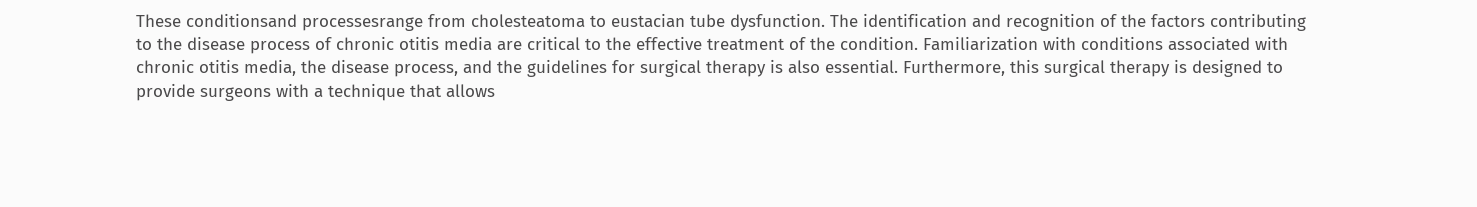These conditionsand processesrange from cholesteatoma to eustacian tube dysfunction. The identification and recognition of the factors contributing to the disease process of chronic otitis media are critical to the effective treatment of the condition. Familiarization with conditions associated with chronic otitis media, the disease process, and the guidelines for surgical therapy is also essential. Furthermore, this surgical therapy is designed to provide surgeons with a technique that allows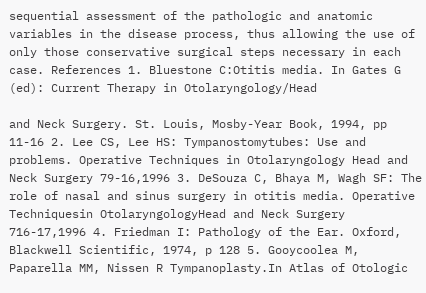sequential assessment of the pathologic and anatomic variables in the disease process, thus allowing the use of only those conservative surgical steps necessary in each case. References 1. Bluestone C:Otitis media. In Gates G (ed): Current Therapy in Otolaryngology/Head

and Neck Surgery. St. Louis, Mosby-Year Book, 1994, pp 11-16 2. Lee CS, Lee HS: Tympanostomytubes: Use and problems. Operative Techniques in Otolaryngology Head and Neck Surgery 79-16,1996 3. DeSouza C, Bhaya M, Wagh SF: The role of nasal and sinus surgery in otitis media. Operative Techniquesin OtolaryngologyHead and Neck Surgery 716-17,1996 4. Friedman I: Pathology of the Ear. Oxford, Blackwell Scientific, 1974, p 128 5. Gooycoolea M, Paparella MM, Nissen R Tympanoplasty.In Atlas of Otologic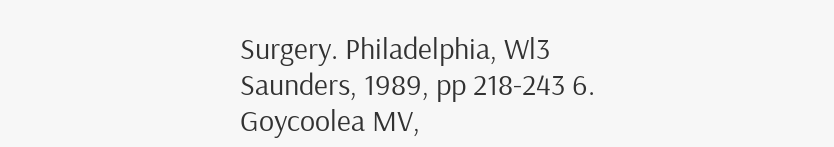Surgery. Philadelphia, Wl3 Saunders, 1989, pp 218-243 6. Goycoolea MV,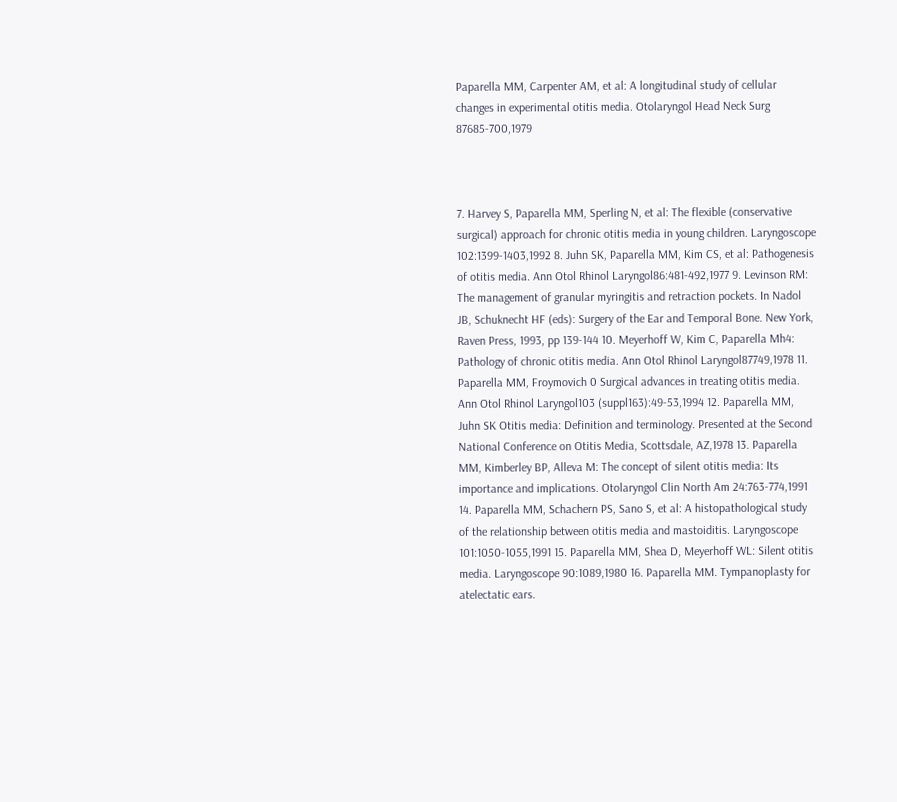Paparella MM, Carpenter AM, et al: A longitudinal study of cellular changes in experimental otitis media. Otolaryngol Head Neck Surg 87685-700,1979



7. Harvey S, Paparella MM, Sperling N, et al: The flexible (conservative surgical) approach for chronic otitis media in young children. Laryngoscope 102:1399-1403,1992 8. Juhn SK, Paparella MM, Kim CS, et al: Pathogenesis of otitis media. Ann Otol Rhinol Laryngol86:481-492,1977 9. Levinson RM: The management of granular myringitis and retraction pockets. In Nadol JB, Schuknecht HF (eds): Surgery of the Ear and Temporal Bone. New York, Raven Press, 1993, pp 139-144 10. Meyerhoff W, Kim C, Paparella Mh4: Pathology of chronic otitis media. Ann Otol Rhinol Laryngol87749,1978 11. Paparella MM, Froymovich 0 Surgical advances in treating otitis media. Ann Otol Rhinol Laryngol103 (suppl163):49-53,1994 12. Paparella MM, Juhn SK Otitis media: Definition and terminology. Presented at the Second National Conference on Otitis Media, Scottsdale, AZ,1978 13. Paparella MM, Kimberley BP, Alleva M: The concept of silent otitis media: Its importance and implications. Otolaryngol Clin North Am 24:763-774,1991 14. Paparella MM, Schachern PS, Sano S, et al: A histopathological study of the relationship between otitis media and mastoiditis. Laryngoscope 101:1050-1055,1991 15. Paparella MM, Shea D, Meyerhoff WL: Silent otitis media. Laryngoscope 90:1089,1980 16. Paparella MM. Tympanoplasty for atelectatic ears.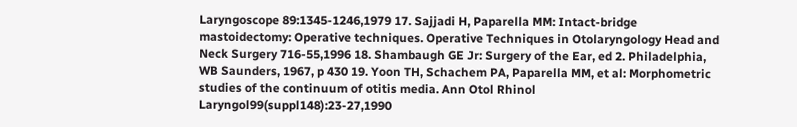Laryngoscope 89:1345-1246,1979 17. Sajjadi H, Paparella MM: Intact-bridge mastoidectomy: Operative techniques. Operative Techniques in Otolaryngology Head and Neck Surgery 716-55,1996 18. Shambaugh GE Jr: Surgery of the Ear, ed 2. Philadelphia, WB Saunders, 1967, p 430 19. Yoon TH, Schachem PA, Paparella MM, et al: Morphometric studies of the continuum of otitis media. Ann Otol Rhinol Laryngol99(suppl148):23-27,1990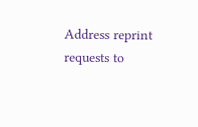Address reprint requests to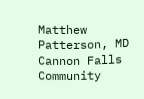Matthew Patterson, MD Cannon Falls Community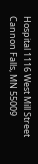Hospital 1116 West Mill Street Cannon Falls, MN 55009